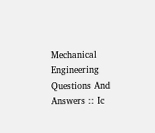Mechanical Engineering Questions And Answers :: Ic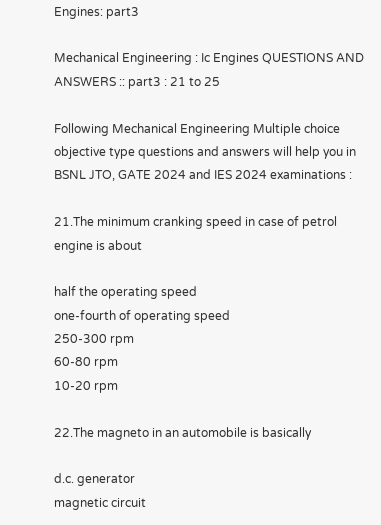Engines: part3

Mechanical Engineering : Ic Engines QUESTIONS AND ANSWERS :: part3 : 21 to 25

Following Mechanical Engineering Multiple choice objective type questions and answers will help you in BSNL JTO, GATE 2024 and IES 2024 examinations :

21.The minimum cranking speed in case of petrol engine is about

half the operating speed
one-fourth of operating speed
250-300 rpm
60-80 rpm
10-20 rpm

22.The magneto in an automobile is basically

d.c. generator
magnetic circuit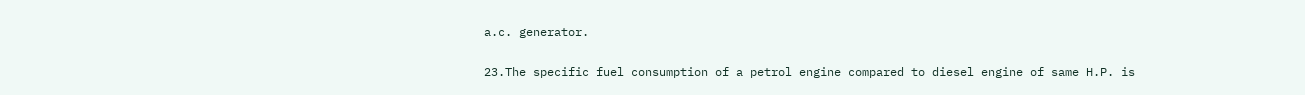a.c. generator.

23.The specific fuel consumption of a petrol engine compared to diesel engine of same H.P. is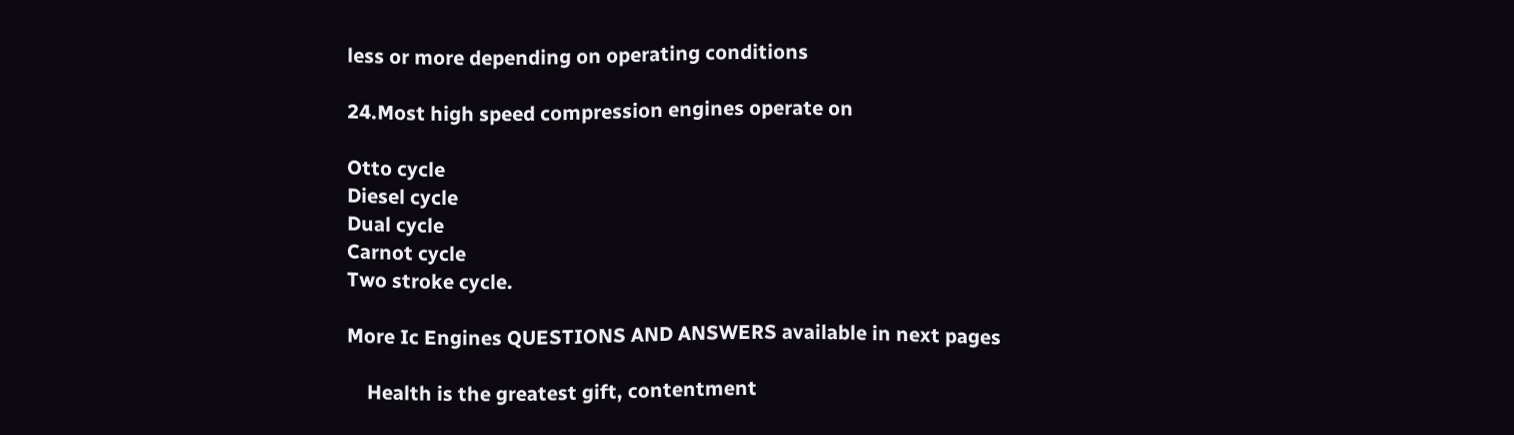less or more depending on operating conditions

24.Most high speed compression engines operate on

Otto cycle
Diesel cycle
Dual cycle
Carnot cycle
Two stroke cycle.

More Ic Engines QUESTIONS AND ANSWERS available in next pages

    Health is the greatest gift, contentment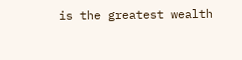is the greatest wealth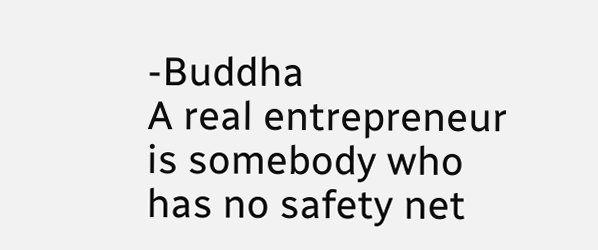-Buddha
A real entrepreneur is somebody who has no safety net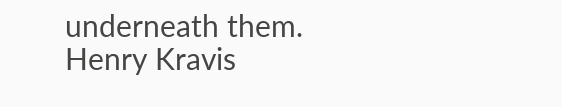underneath them. Henry Kravis